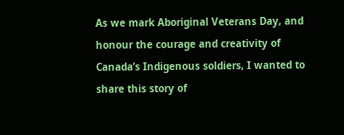As we mark Aboriginal Veterans Day, and honour the courage and creativity of Canada’s Indigenous soldiers, I wanted to share this story of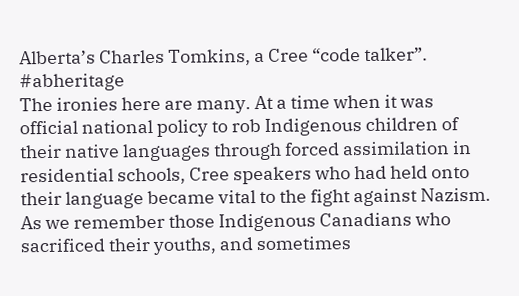Alberta’s Charles Tomkins, a Cree “code talker”. #abheritage
The ironies here are many. At a time when it was official national policy to rob Indigenous children of their native languages through forced assimilation in residential schools, Cree speakers who had held onto their language became vital to the fight against Nazism.
As we remember those Indigenous Canadians who sacrificed their youths, and sometimes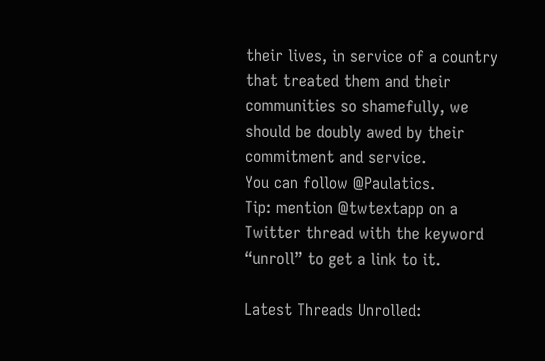their lives, in service of a country that treated them and their communities so shamefully, we should be doubly awed by their commitment and service.
You can follow @Paulatics.
Tip: mention @twtextapp on a Twitter thread with the keyword “unroll” to get a link to it.

Latest Threads Unrolled: